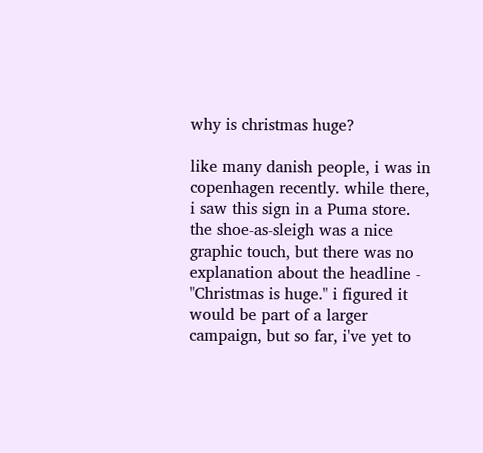why is christmas huge?

like many danish people, i was in copenhagen recently. while there, i saw this sign in a Puma store. the shoe-as-sleigh was a nice graphic touch, but there was no explanation about the headline - "Christmas is huge." i figured it would be part of a larger campaign, but so far, i've yet to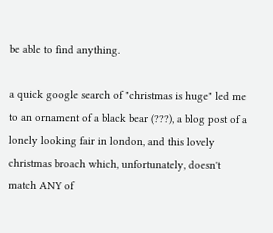be able to find anything.

a quick google search of "christmas is huge" led me to an ornament of a black bear (???), a blog post of a lonely looking fair in london, and this lovely christmas broach which, unfortunately, doesn't match ANY of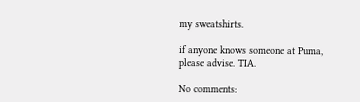my sweatshirts.

if anyone knows someone at Puma, please advise. TIA.

No comments: